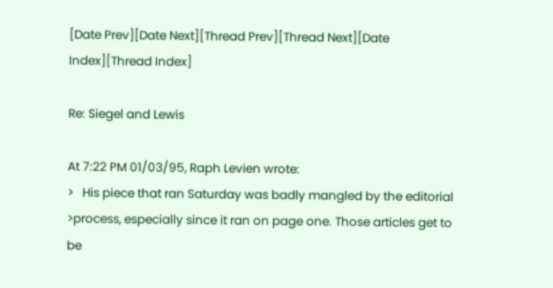[Date Prev][Date Next][Thread Prev][Thread Next][Date Index][Thread Index]

Re: Siegel and Lewis

At 7:22 PM 01/03/95, Raph Levien wrote:
>   His piece that ran Saturday was badly mangled by the editorial
>process, especially since it ran on page one. Those articles get to be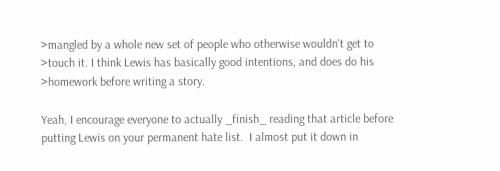>mangled by a whole new set of people who otherwise wouldn't get to
>touch it. I think Lewis has basically good intentions, and does do his
>homework before writing a story.

Yeah, I encourage everyone to actually _finish_ reading that article before
putting Lewis on your permanent hate list.  I almost put it down in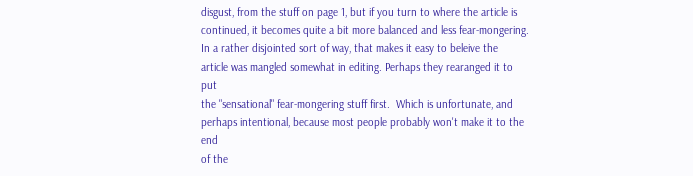disgust, from the stuff on page 1, but if you turn to where the article is
continued, it becomes quite a bit more balanced and less fear-mongering.
In a rather disjointed sort of way, that makes it easy to beleive the
article was mangled somewhat in editing. Perhaps they rearanged it to put
the "sensational" fear-mongering stuff first.  Which is unfortunate, and
perhaps intentional, because most people probably won't make it to the end
of the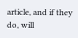article, and if they do, will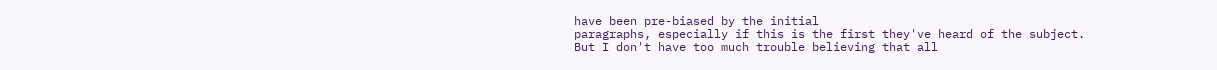have been pre-biased by the initial
paragraphs, especially if this is the first they've heard of the subject.
But I don't have too much trouble believing that all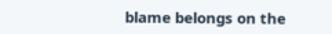blame belongs on the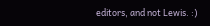editors, and not Lewis. :)